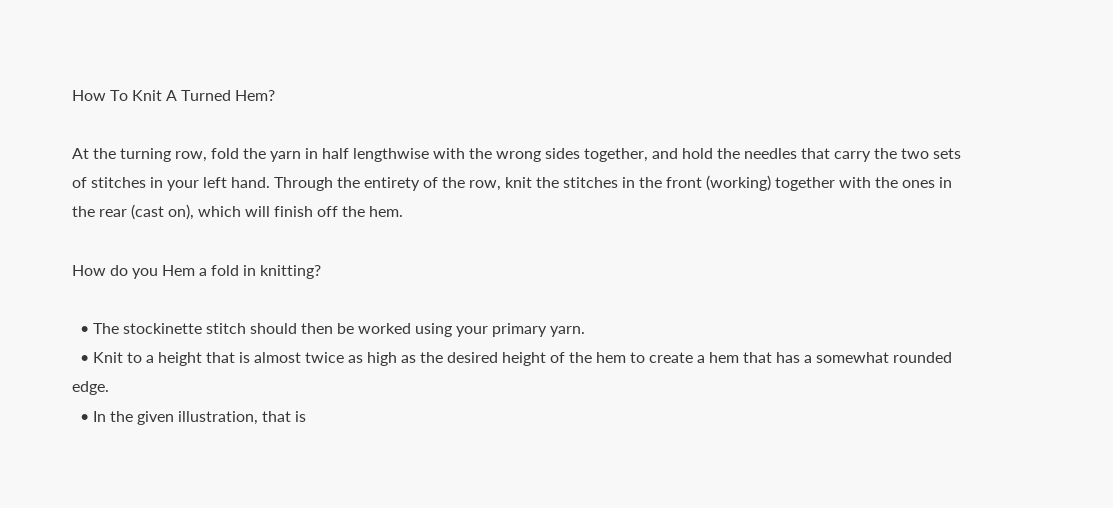How To Knit A Turned Hem?

At the turning row, fold the yarn in half lengthwise with the wrong sides together, and hold the needles that carry the two sets of stitches in your left hand. Through the entirety of the row, knit the stitches in the front (working) together with the ones in the rear (cast on), which will finish off the hem.

How do you Hem a fold in knitting?

  • The stockinette stitch should then be worked using your primary yarn.
  • Knit to a height that is almost twice as high as the desired height of the hem to create a hem that has a somewhat rounded edge.
  • In the given illustration, that is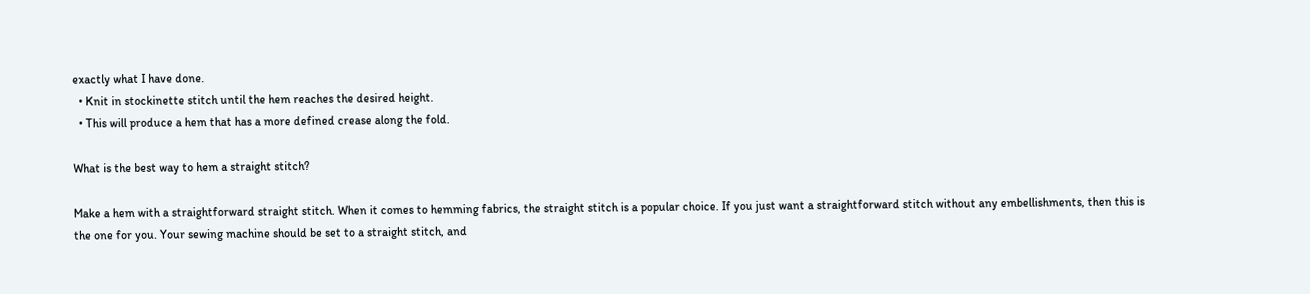exactly what I have done.
  • Knit in stockinette stitch until the hem reaches the desired height.
  • This will produce a hem that has a more defined crease along the fold.

What is the best way to hem a straight stitch?

Make a hem with a straightforward straight stitch. When it comes to hemming fabrics, the straight stitch is a popular choice. If you just want a straightforward stitch without any embellishments, then this is the one for you. Your sewing machine should be set to a straight stitch, and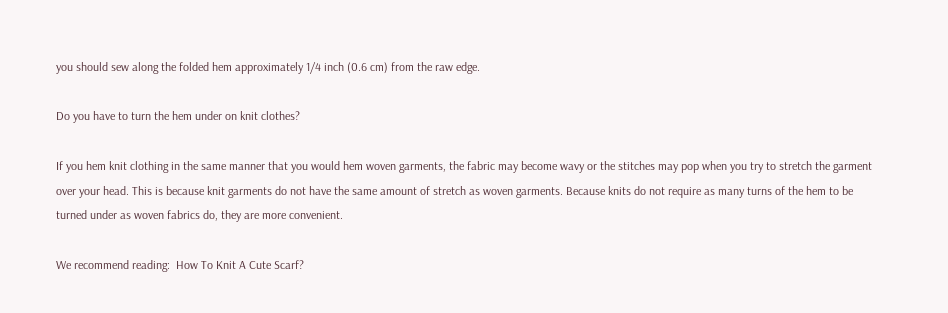you should sew along the folded hem approximately 1/4 inch (0.6 cm) from the raw edge.

Do you have to turn the hem under on knit clothes?

If you hem knit clothing in the same manner that you would hem woven garments, the fabric may become wavy or the stitches may pop when you try to stretch the garment over your head. This is because knit garments do not have the same amount of stretch as woven garments. Because knits do not require as many turns of the hem to be turned under as woven fabrics do, they are more convenient.

We recommend reading:  How To Knit A Cute Scarf?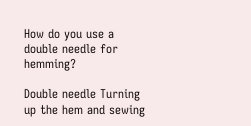How do you use a double needle for hemming?

Double needle Turning up the hem and sewing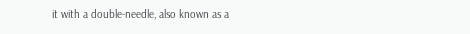it with a double-needle, also known as a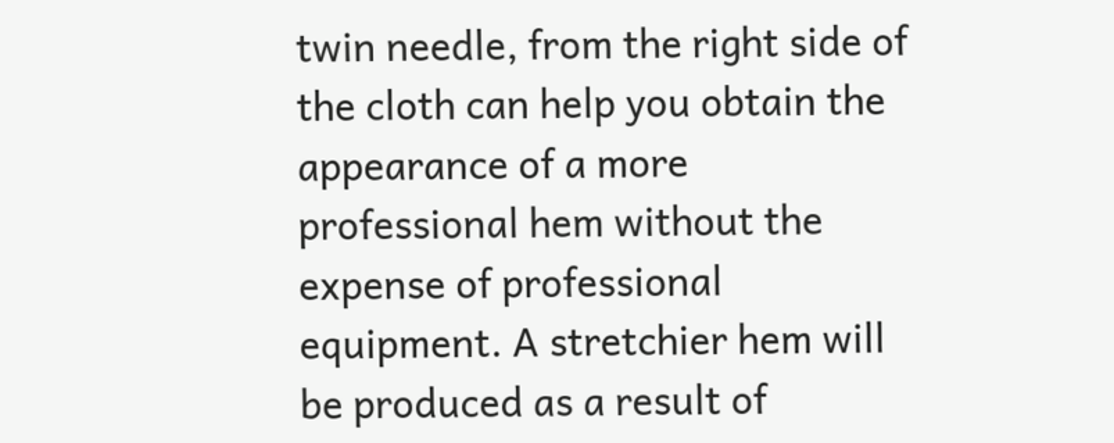twin needle, from the right side of the cloth can help you obtain the appearance of a more professional hem without the expense of professional equipment. A stretchier hem will be produced as a result of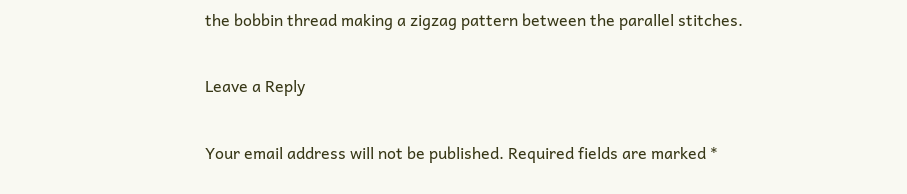the bobbin thread making a zigzag pattern between the parallel stitches.

Leave a Reply

Your email address will not be published. Required fields are marked *